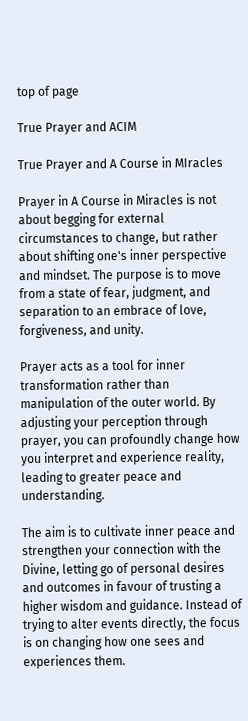top of page

True Prayer and ACIM

True Prayer and A Course in MIracles

Prayer in A Course in Miracles is not about begging for external circumstances to change, but rather about shifting one's inner perspective and mindset. The purpose is to move from a state of fear, judgment, and separation to an embrace of love, forgiveness, and unity.

Prayer acts as a tool for inner transformation rather than manipulation of the outer world. By adjusting your perception through prayer, you can profoundly change how you interpret and experience reality, leading to greater peace and understanding.

The aim is to cultivate inner peace and strengthen your connection with the Divine, letting go of personal desires and outcomes in favour of trusting a higher wisdom and guidance. Instead of trying to alter events directly, the focus is on changing how one sees and experiences them.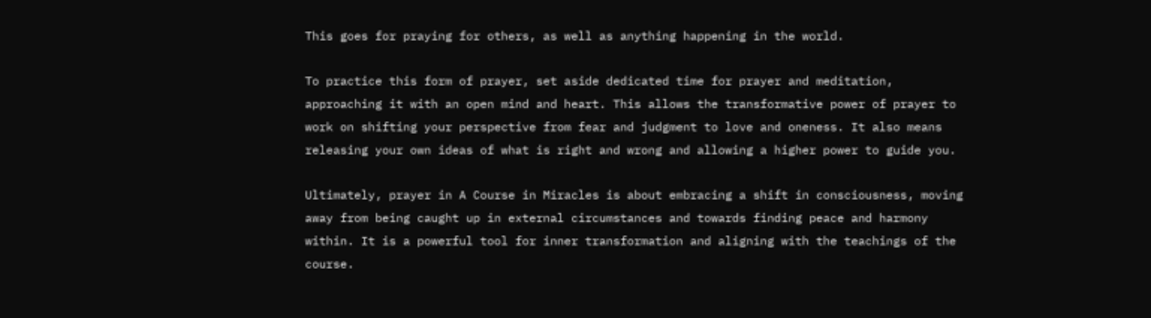This goes for praying for others, as well as anything happening in the world.

To practice this form of prayer, set aside dedicated time for prayer and meditation, approaching it with an open mind and heart. This allows the transformative power of prayer to work on shifting your perspective from fear and judgment to love and oneness. It also means releasing your own ideas of what is right and wrong and allowing a higher power to guide you.

Ultimately, prayer in A Course in Miracles is about embracing a shift in consciousness, moving away from being caught up in external circumstances and towards finding peace and harmony within. It is a powerful tool for inner transformation and aligning with the teachings of the course.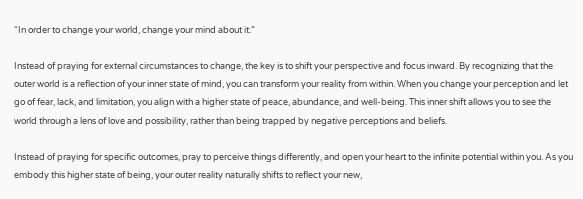“In order to change your world, change your mind about it.”

Instead of praying for external circumstances to change, the key is to shift your perspective and focus inward. By recognizing that the outer world is a reflection of your inner state of mind, you can transform your reality from within. When you change your perception and let go of fear, lack, and limitation, you align with a higher state of peace, abundance, and well-being. This inner shift allows you to see the world through a lens of love and possibility, rather than being trapped by negative perceptions and beliefs.

Instead of praying for specific outcomes, pray to perceive things differently, and open your heart to the infinite potential within you. As you embody this higher state of being, your outer reality naturally shifts to reflect your new,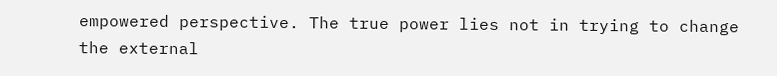empowered perspective. The true power lies not in trying to change the external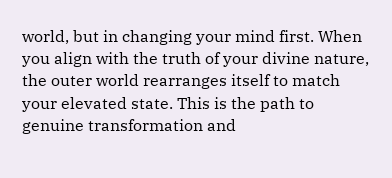world, but in changing your mind first. When you align with the truth of your divine nature, the outer world rearranges itself to match your elevated state. This is the path to genuine transformation and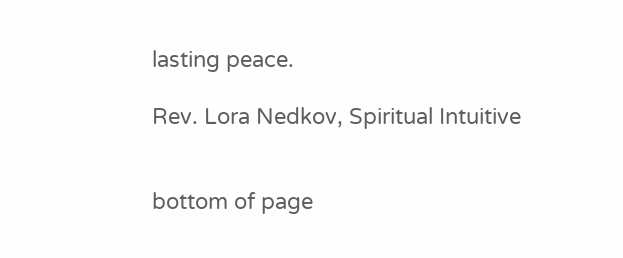lasting peace.

Rev. Lora Nedkov, Spiritual Intuitive


bottom of page